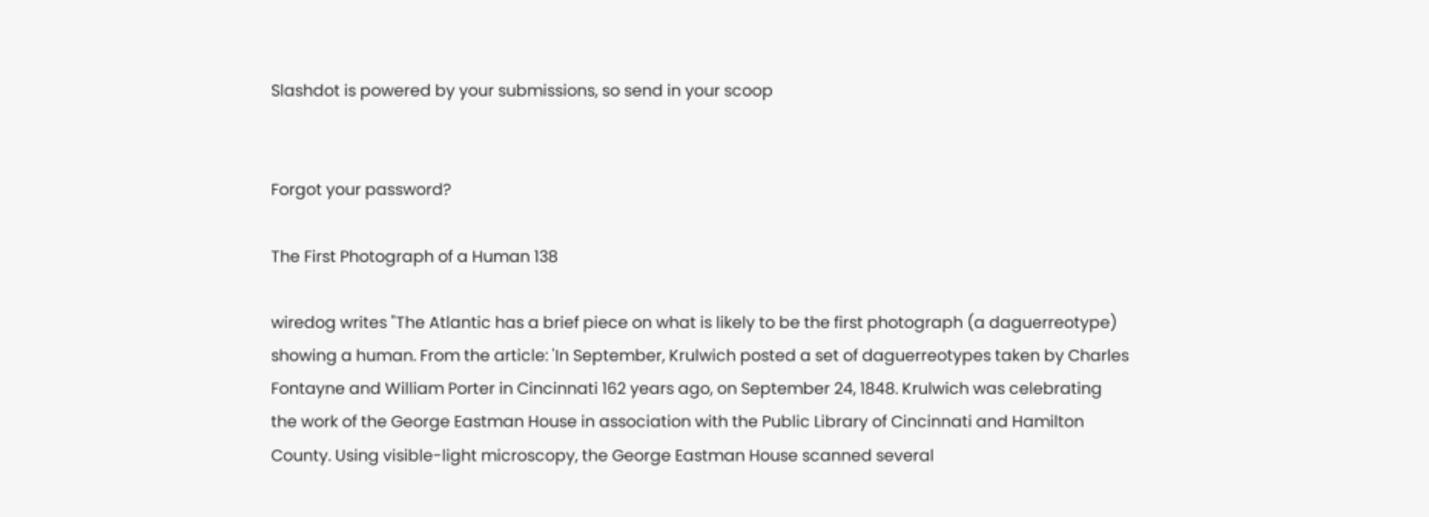Slashdot is powered by your submissions, so send in your scoop


Forgot your password?

The First Photograph of a Human 138

wiredog writes "The Atlantic has a brief piece on what is likely to be the first photograph (a daguerreotype) showing a human. From the article: 'In September, Krulwich posted a set of daguerreotypes taken by Charles Fontayne and William Porter in Cincinnati 162 years ago, on September 24, 1848. Krulwich was celebrating the work of the George Eastman House in association with the Public Library of Cincinnati and Hamilton County. Using visible-light microscopy, the George Eastman House scanned several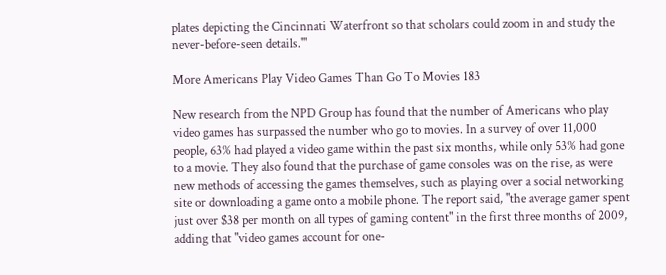plates depicting the Cincinnati Waterfront so that scholars could zoom in and study the never-before-seen details.'"

More Americans Play Video Games Than Go To Movies 183

New research from the NPD Group has found that the number of Americans who play video games has surpassed the number who go to movies. In a survey of over 11,000 people, 63% had played a video game within the past six months, while only 53% had gone to a movie. They also found that the purchase of game consoles was on the rise, as were new methods of accessing the games themselves, such as playing over a social networking site or downloading a game onto a mobile phone. The report said, "the average gamer spent just over $38 per month on all types of gaming content" in the first three months of 2009, adding that "video games account for one-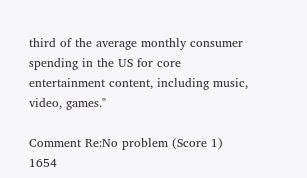third of the average monthly consumer spending in the US for core entertainment content, including music, video, games."

Comment Re:No problem (Score 1) 1654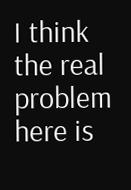I think the real problem here is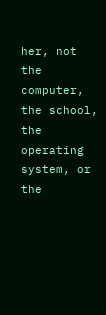her, not the computer, the school, the operating system, or the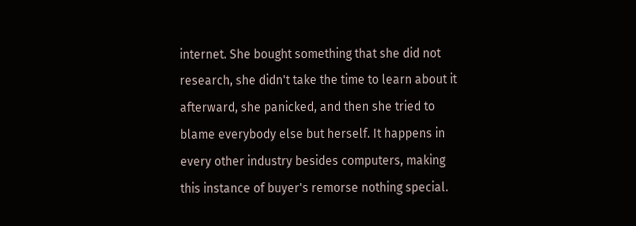internet. She bought something that she did not research, she didn't take the time to learn about it afterward, she panicked, and then she tried to blame everybody else but herself. It happens in every other industry besides computers, making this instance of buyer's remorse nothing special.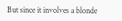But since it involves a blonde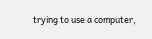trying to use a computer,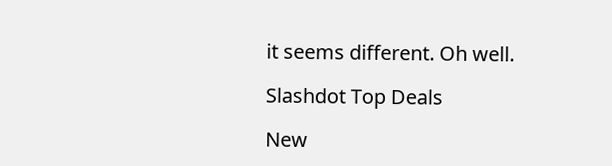it seems different. Oh well.

Slashdot Top Deals

New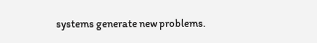systems generate new problems.